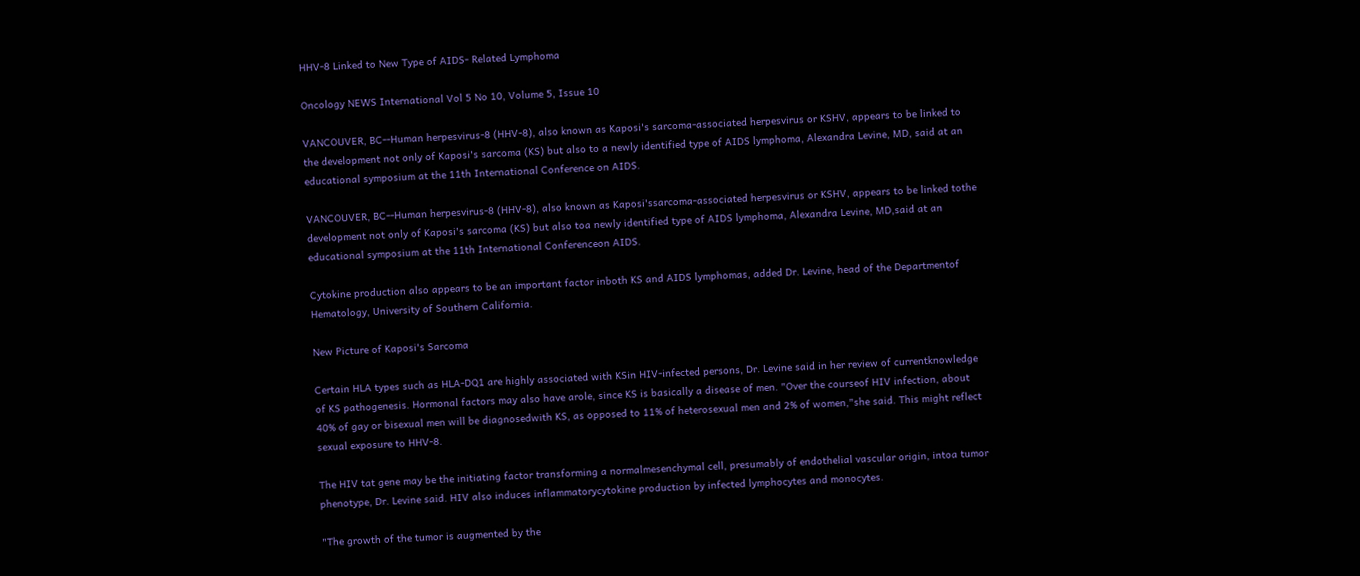HHV-8 Linked to New Type of AIDS- Related Lymphoma

Oncology NEWS International Vol 5 No 10, Volume 5, Issue 10

VANCOUVER, BC--Human herpesvirus-8 (HHV-8), also known as Kaposi's sarcoma-associated herpesvirus or KSHV, appears to be linked to the development not only of Kaposi's sarcoma (KS) but also to a newly identified type of AIDS lymphoma, Alexandra Levine, MD, said at an educational symposium at the 11th International Conference on AIDS.

VANCOUVER, BC--Human herpesvirus-8 (HHV-8), also known as Kaposi'ssarcoma-associated herpesvirus or KSHV, appears to be linked tothe development not only of Kaposi's sarcoma (KS) but also toa newly identified type of AIDS lymphoma, Alexandra Levine, MD,said at an educational symposium at the 11th International Conferenceon AIDS.

Cytokine production also appears to be an important factor inboth KS and AIDS lymphomas, added Dr. Levine, head of the Departmentof Hematology, University of Southern California.

New Picture of Kaposi's Sarcoma

Certain HLA types such as HLA-DQ1 are highly associated with KSin HIV-infected persons, Dr. Levine said in her review of currentknowledge of KS pathogenesis. Hormonal factors may also have arole, since KS is basically a disease of men. "Over the courseof HIV infection, about 40% of gay or bisexual men will be diagnosedwith KS, as opposed to 11% of heterosexual men and 2% of women,"she said. This might reflect sexual exposure to HHV-8.

The HIV tat gene may be the initiating factor transforming a normalmesenchymal cell, presumably of endothelial vascular origin, intoa tumor phenotype, Dr. Levine said. HIV also induces inflammatorycytokine production by infected lymphocytes and monocytes.

"The growth of the tumor is augmented by the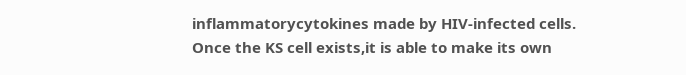inflammatorycytokines made by HIV-infected cells. Once the KS cell exists,it is able to make its own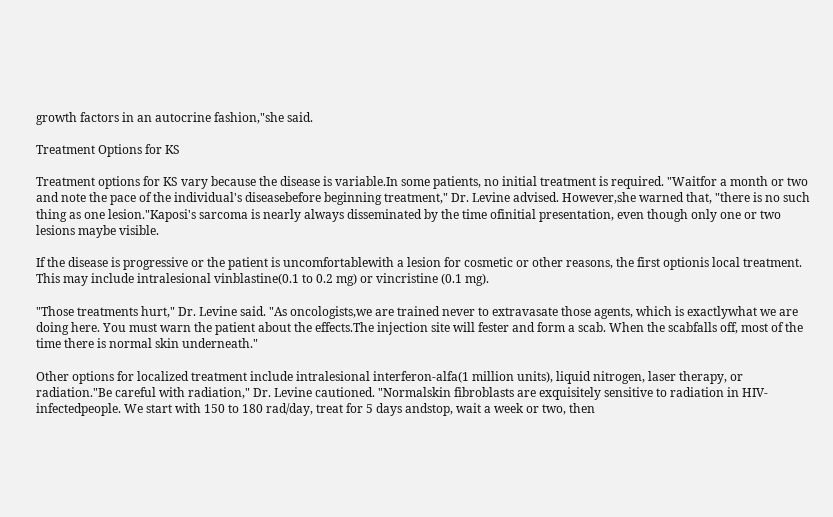growth factors in an autocrine fashion,"she said.

Treatment Options for KS

Treatment options for KS vary because the disease is variable.In some patients, no initial treatment is required. "Waitfor a month or two and note the pace of the individual's diseasebefore beginning treatment," Dr. Levine advised. However,she warned that, "there is no such thing as one lesion."Kaposi's sarcoma is nearly always disseminated by the time ofinitial presentation, even though only one or two lesions maybe visible.

If the disease is progressive or the patient is uncomfortablewith a lesion for cosmetic or other reasons, the first optionis local treatment. This may include intralesional vinblastine(0.1 to 0.2 mg) or vincristine (0.1 mg).

"Those treatments hurt," Dr. Levine said. "As oncologists,we are trained never to extravasate those agents, which is exactlywhat we are doing here. You must warn the patient about the effects.The injection site will fester and form a scab. When the scabfalls off, most of the time there is normal skin underneath."

Other options for localized treatment include intralesional interferon-alfa(1 million units), liquid nitrogen, laser therapy, or radiation."Be careful with radiation," Dr. Levine cautioned. "Normalskin fibroblasts are exquisitely sensitive to radiation in HIV-infectedpeople. We start with 150 to 180 rad/day, treat for 5 days andstop, wait a week or two, then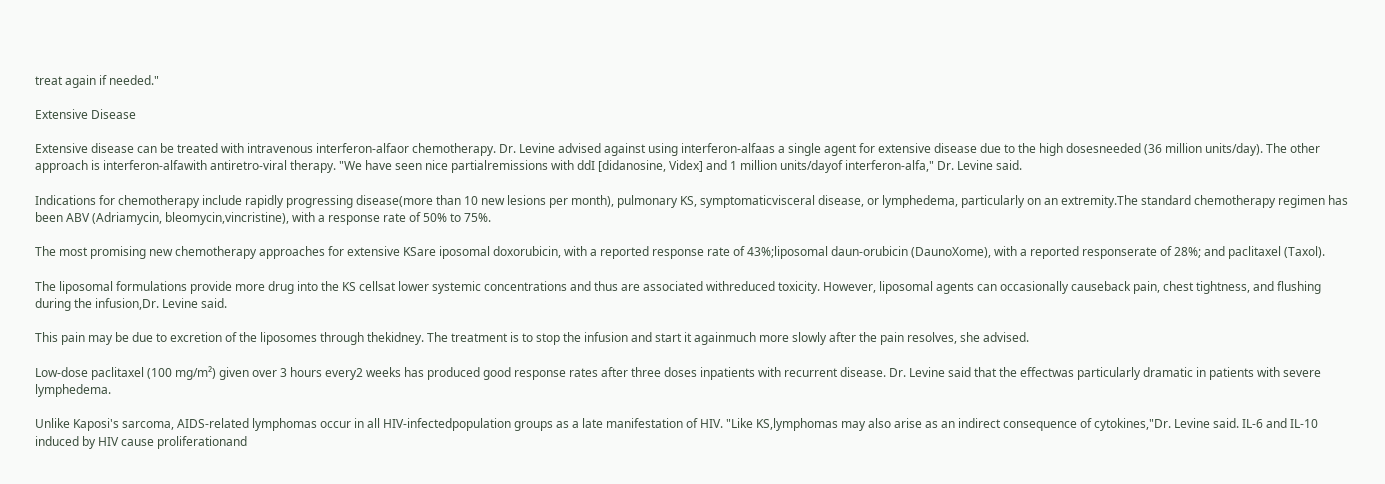treat again if needed."

Extensive Disease

Extensive disease can be treated with intravenous interferon-alfaor chemotherapy. Dr. Levine advised against using interferon-alfaas a single agent for extensive disease due to the high dosesneeded (36 million units/day). The other approach is interferon-alfawith antiretro-viral therapy. "We have seen nice partialremissions with ddI [didanosine, Videx] and 1 million units/dayof interferon-alfa," Dr. Levine said.

Indications for chemotherapy include rapidly progressing disease(more than 10 new lesions per month), pulmonary KS, symptomaticvisceral disease, or lymphedema, particularly on an extremity.The standard chemotherapy regimen has been ABV (Adriamycin, bleomycin,vincristine), with a response rate of 50% to 75%.

The most promising new chemotherapy approaches for extensive KSare iposomal doxorubicin, with a reported response rate of 43%;liposomal daun-orubicin (DaunoXome), with a reported responserate of 28%; and paclitaxel (Taxol).

The liposomal formulations provide more drug into the KS cellsat lower systemic concentrations and thus are associated withreduced toxicity. However, liposomal agents can occasionally causeback pain, chest tightness, and flushing during the infusion,Dr. Levine said.

This pain may be due to excretion of the liposomes through thekidney. The treatment is to stop the infusion and start it againmuch more slowly after the pain resolves, she advised.

Low-dose paclitaxel (100 mg/m²) given over 3 hours every2 weeks has produced good response rates after three doses inpatients with recurrent disease. Dr. Levine said that the effectwas particularly dramatic in patients with severe lymphedema.

Unlike Kaposi's sarcoma, AIDS-related lymphomas occur in all HIV-infectedpopulation groups as a late manifestation of HIV. "Like KS,lymphomas may also arise as an indirect consequence of cytokines,"Dr. Levine said. IL-6 and IL-10 induced by HIV cause proliferationand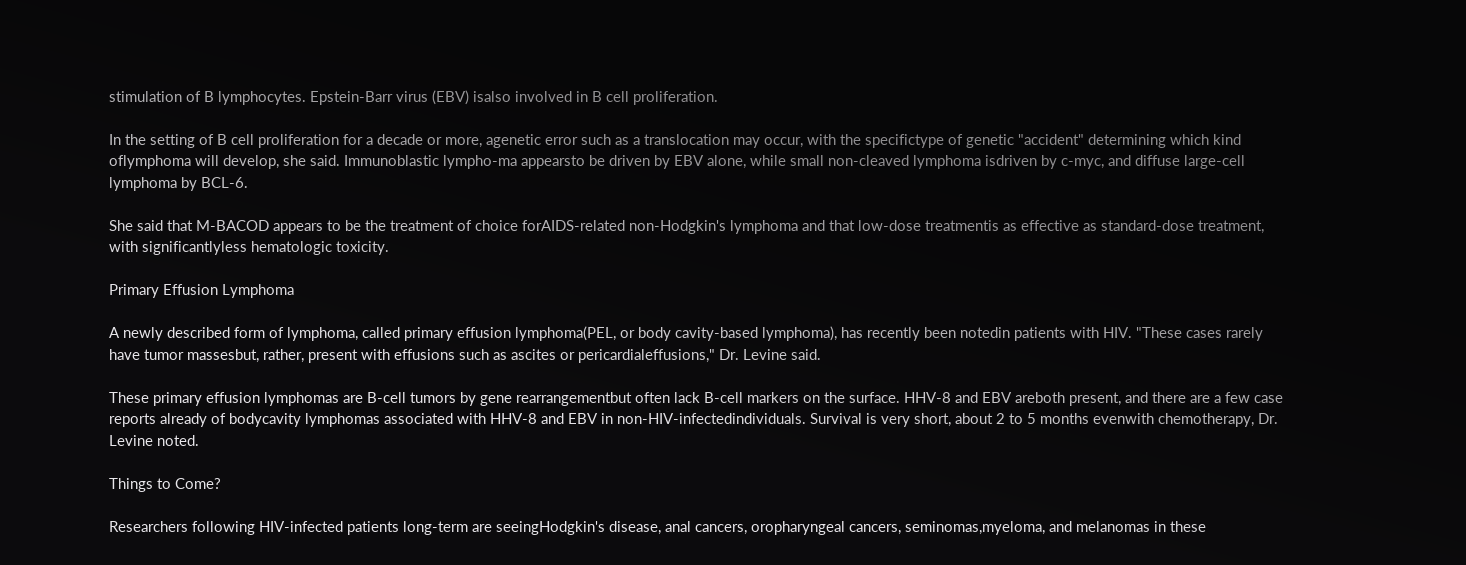stimulation of B lymphocytes. Epstein-Barr virus (EBV) isalso involved in B cell proliferation.

In the setting of B cell proliferation for a decade or more, agenetic error such as a translocation may occur, with the specifictype of genetic "accident" determining which kind oflymphoma will develop, she said. Immunoblastic lympho-ma appearsto be driven by EBV alone, while small non-cleaved lymphoma isdriven by c-myc, and diffuse large-cell lymphoma by BCL-6.

She said that M-BACOD appears to be the treatment of choice forAIDS-related non-Hodgkin's lymphoma and that low-dose treatmentis as effective as standard-dose treatment, with significantlyless hematologic toxicity.

Primary Effusion Lymphoma

A newly described form of lymphoma, called primary effusion lymphoma(PEL, or body cavity-based lymphoma), has recently been notedin patients with HIV. "These cases rarely have tumor massesbut, rather, present with effusions such as ascites or pericardialeffusions," Dr. Levine said.

These primary effusion lymphomas are B-cell tumors by gene rearrangementbut often lack B-cell markers on the surface. HHV-8 and EBV areboth present, and there are a few case reports already of bodycavity lymphomas associated with HHV-8 and EBV in non-HIV-infectedindividuals. Survival is very short, about 2 to 5 months evenwith chemotherapy, Dr. Levine noted.

Things to Come?

Researchers following HIV-infected patients long-term are seeingHodgkin's disease, anal cancers, oropharyngeal cancers, seminomas,myeloma, and melanomas in these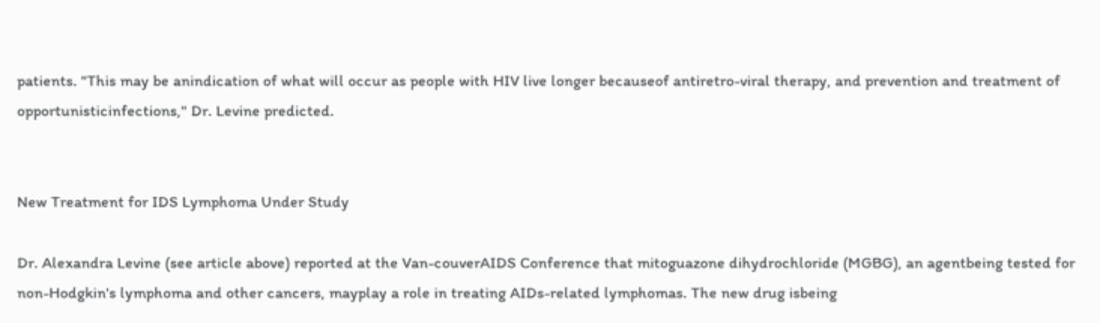patients. "This may be anindication of what will occur as people with HIV live longer becauseof antiretro-viral therapy, and prevention and treatment of opportunisticinfections," Dr. Levine predicted.


New Treatment for IDS Lymphoma Under Study

Dr. Alexandra Levine (see article above) reported at the Van-couverAIDS Conference that mitoguazone dihydrochloride (MGBG), an agentbeing tested for non-Hodgkin's lymphoma and other cancers, mayplay a role in treating AIDs-related lymphomas. The new drug isbeing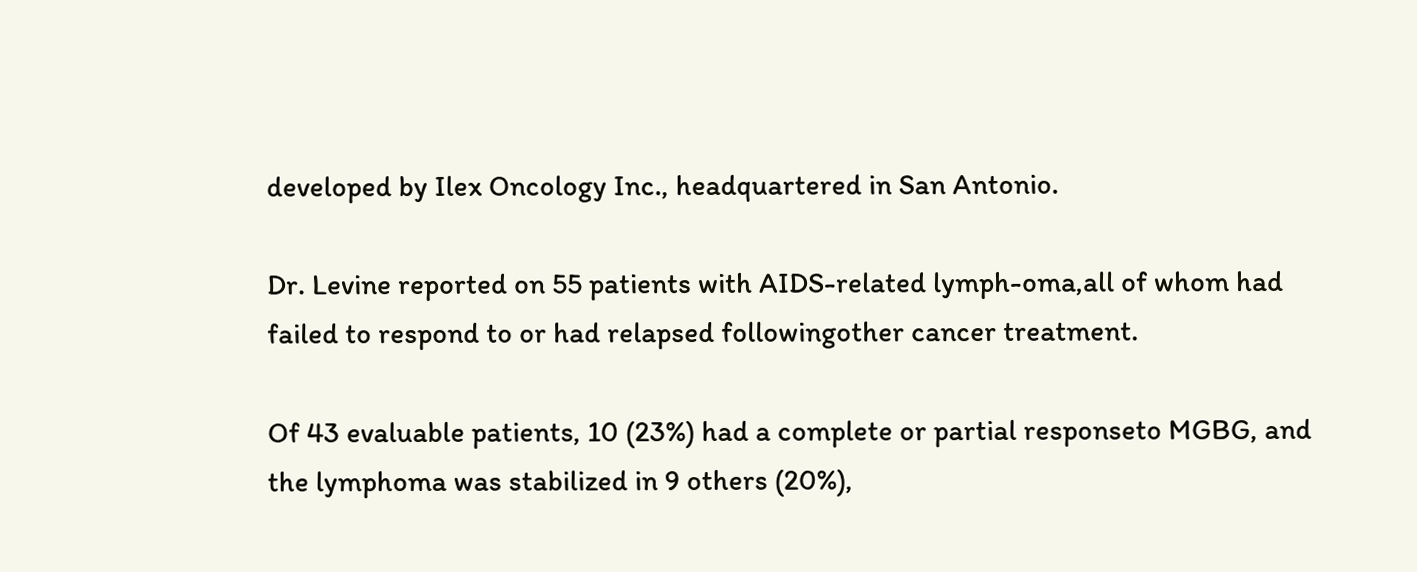developed by Ilex Oncology Inc., headquartered in San Antonio.

Dr. Levine reported on 55 patients with AIDS-related lymph-oma,all of whom had failed to respond to or had relapsed followingother cancer treatment.

Of 43 evaluable patients, 10 (23%) had a complete or partial responseto MGBG, and the lymphoma was stabilized in 9 others (20%),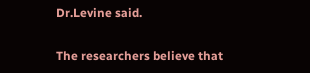Dr.Levine said.

The researchers believe that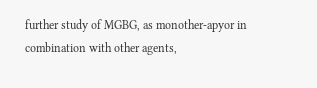further study of MGBG, as monother-apyor in combination with other agents,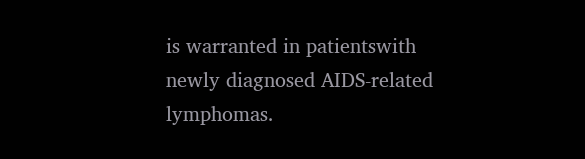is warranted in patientswith newly diagnosed AIDS-related lymphomas.